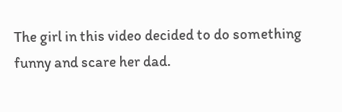The girl in this video decided to do something funny and scare her dad.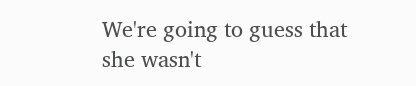We're going to guess that she wasn't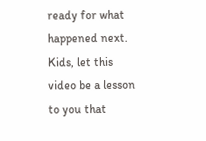ready for what happened next.    Kids, let this video be a lesson to you that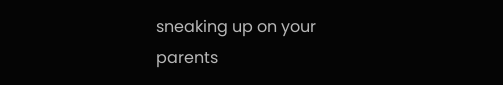sneaking up on your parents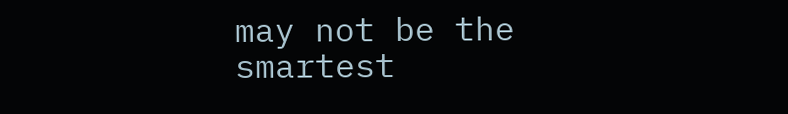may not be the smartest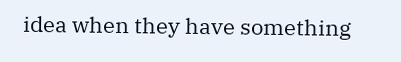idea when they have something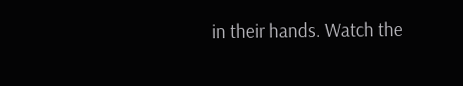in their hands. Watch the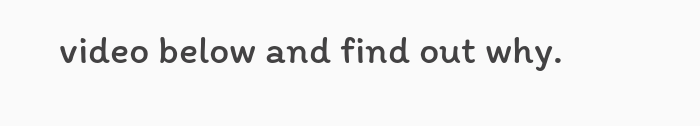video below and find out why.